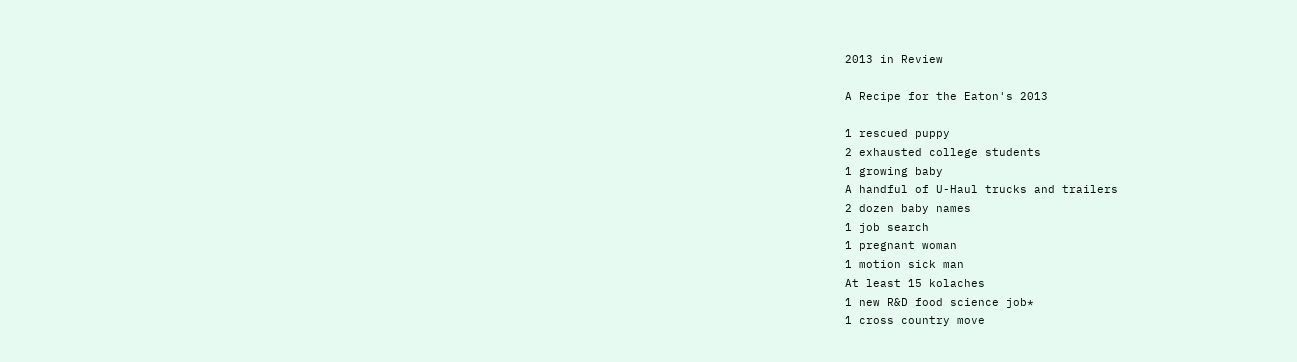2013 in Review

A Recipe for the Eaton's 2013

1 rescued puppy
2 exhausted college students
1 growing baby
A handful of U-Haul trucks and trailers
2 dozen baby names
1 job search
1 pregnant woman
1 motion sick man
At least 15 kolaches
1 new R&D food science job*
1 cross country move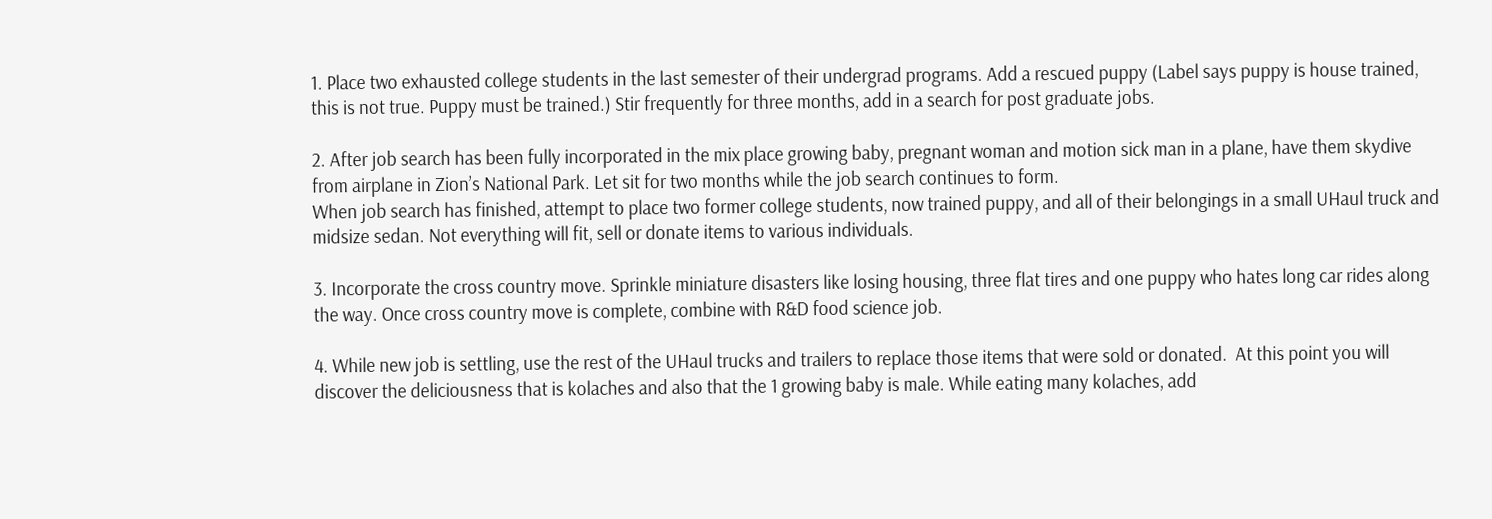1. Place two exhausted college students in the last semester of their undergrad programs. Add a rescued puppy (Label says puppy is house trained, this is not true. Puppy must be trained.) Stir frequently for three months, add in a search for post graduate jobs.

2. After job search has been fully incorporated in the mix place growing baby, pregnant woman and motion sick man in a plane, have them skydive from airplane in Zion’s National Park. Let sit for two months while the job search continues to form.
When job search has finished, attempt to place two former college students, now trained puppy, and all of their belongings in a small UHaul truck and midsize sedan. Not everything will fit, sell or donate items to various individuals.

3. Incorporate the cross country move. Sprinkle miniature disasters like losing housing, three flat tires and one puppy who hates long car rides along the way. Once cross country move is complete, combine with R&D food science job.

4. While new job is settling, use the rest of the UHaul trucks and trailers to replace those items that were sold or donated.  At this point you will discover the deliciousness that is kolaches and also that the 1 growing baby is male. While eating many kolaches, add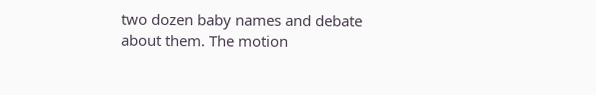two dozen baby names and debate about them. The motion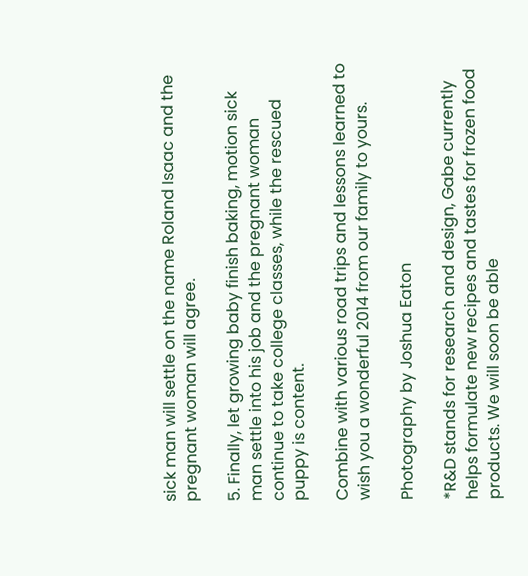sick man will settle on the name Roland Isaac and the pregnant woman will agree.

5. Finally, let growing baby finish baking, motion sick man settle into his job and the pregnant woman continue to take college classes, while the rescued puppy is content.

Combine with various road trips and lessons learned to wish you a wonderful 2014 from our family to yours.

Photography by Joshua Eaton

*R&D stands for research and design, Gabe currently helps formulate new recipes and tastes for frozen food products. We will soon be able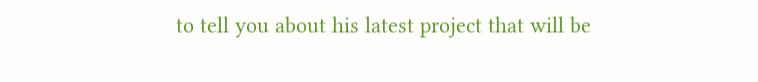to tell you about his latest project that will be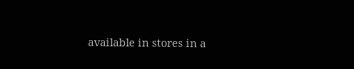available in stores in a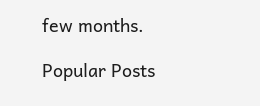few months.

Popular Posts